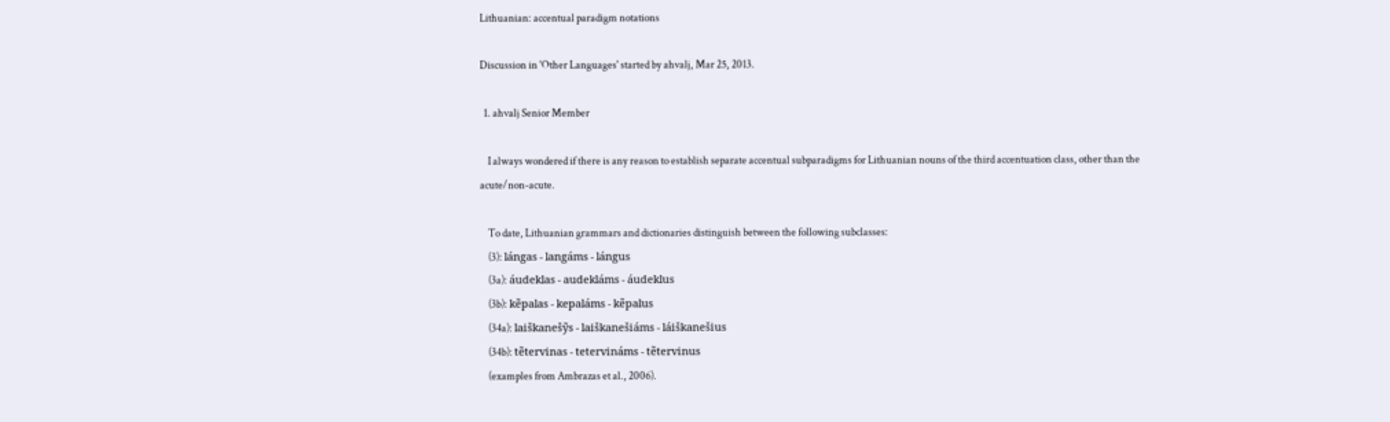Lithuanian: accentual paradigm notations

Discussion in 'Other Languages' started by ahvalj, Mar 25, 2013.

  1. ahvalj Senior Member

    I always wondered if there is any reason to establish separate accentual subparadigms for Lithuanian nouns of the third accentuation class, other than the acute/non-acute.

    To date, Lithuanian grammars and dictionaries distinguish between the following subclasses:
    (3): lángas - langáms - lángus
    (3a): áudeklas - audekláms - áudeklus
    (3b): kẽpalas - kepaláms - kẽpalus
    (34a): laiškanešỹs - laiškanešiáms - láiškanešius
    (34b): tẽtervinas - tetervináms - tẽtervinus
    (examples from Ambrazas et al., 2006).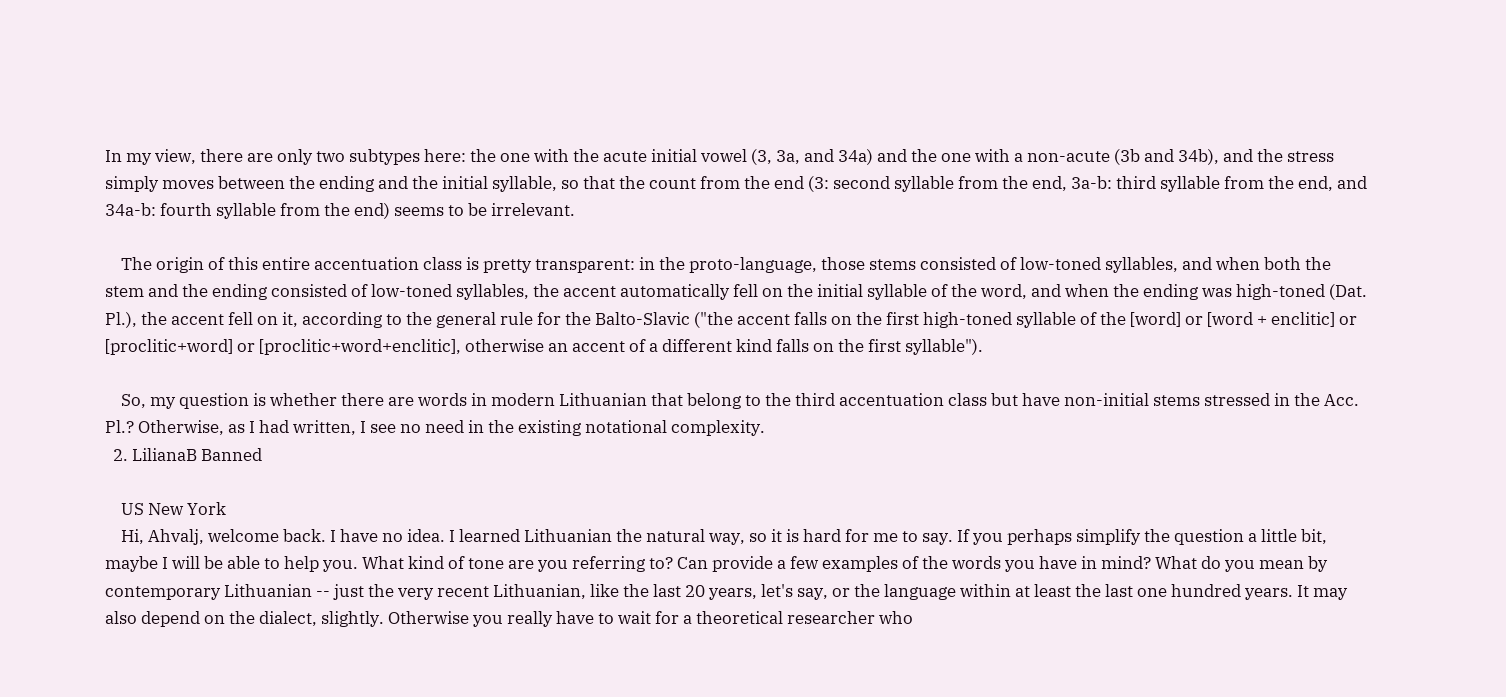In my view, there are only two subtypes here: the one with the acute initial vowel (3, 3a, and 34a) and the one with a non-acute (3b and 34b), and the stress simply moves between the ending and the initial syllable, so that the count from the end (3: second syllable from the end, 3a-b: third syllable from the end, and 34a-b: fourth syllable from the end) seems to be irrelevant.

    The origin of this entire accentuation class is pretty transparent: in the proto-language, those stems consisted of low-toned syllables, and when both the stem and the ending consisted of low-toned syllables, the accent automatically fell on the initial syllable of the word, and when the ending was high-toned (Dat. Pl.), the accent fell on it, according to the general rule for the Balto-Slavic ("the accent falls on the first high-toned syllable of the [word] or [word + enclitic] or [proclitic+word] or [proclitic+word+enclitic], otherwise an accent of a different kind falls on the first syllable").

    So, my question is whether there are words in modern Lithuanian that belong to the third accentuation class but have non-initial stems stressed in the Acc. Pl.? Otherwise, as I had written, I see no need in the existing notational complexity.
  2. LilianaB Banned

    US New York
    Hi, Ahvalj, welcome back. I have no idea. I learned Lithuanian the natural way, so it is hard for me to say. If you perhaps simplify the question a little bit, maybe I will be able to help you. What kind of tone are you referring to? Can provide a few examples of the words you have in mind? What do you mean by contemporary Lithuanian -- just the very recent Lithuanian, like the last 20 years, let's say, or the language within at least the last one hundred years. It may also depend on the dialect, slightly. Otherwise you really have to wait for a theoretical researcher who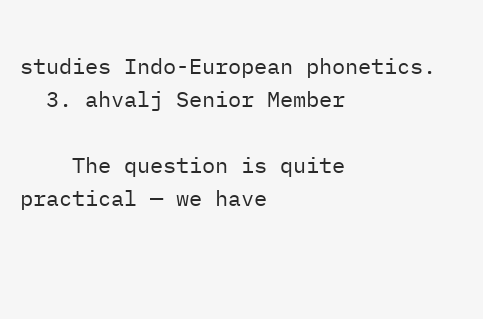studies Indo-European phonetics.
  3. ahvalj Senior Member

    The question is quite practical — we have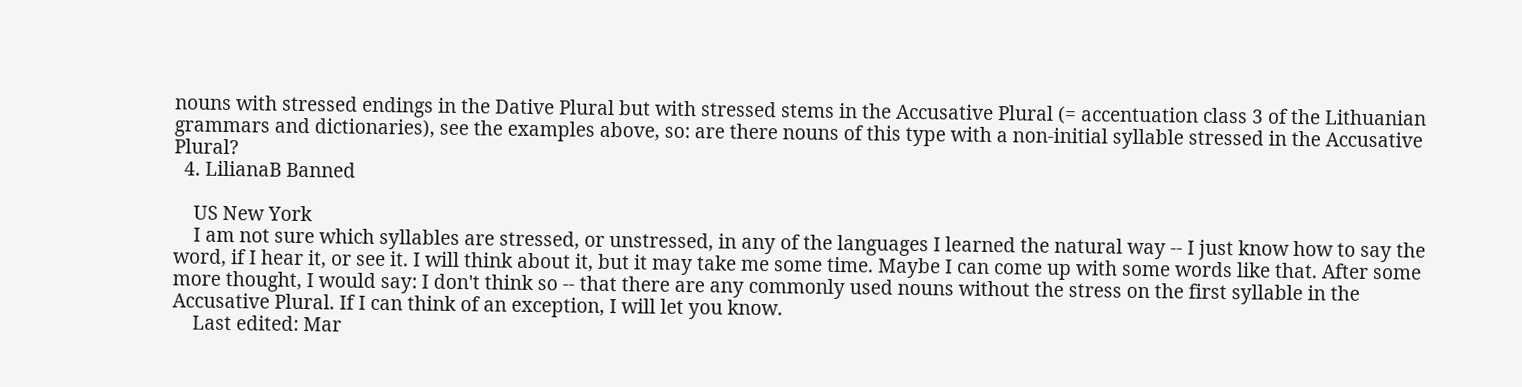nouns with stressed endings in the Dative Plural but with stressed stems in the Accusative Plural (= accentuation class 3 of the Lithuanian grammars and dictionaries), see the examples above, so: are there nouns of this type with a non-initial syllable stressed in the Accusative Plural?
  4. LilianaB Banned

    US New York
    I am not sure which syllables are stressed, or unstressed, in any of the languages I learned the natural way -- I just know how to say the word, if I hear it, or see it. I will think about it, but it may take me some time. Maybe I can come up with some words like that. After some more thought, I would say: I don't think so -- that there are any commonly used nouns without the stress on the first syllable in the Accusative Plural. If I can think of an exception, I will let you know.
    Last edited: Mar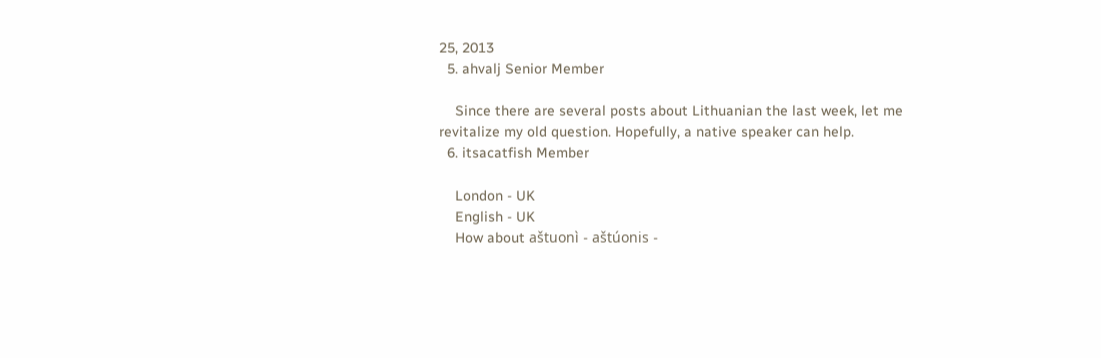25, 2013
  5. ahvalj Senior Member

    Since there are several posts about Lithuanian the last week, let me revitalize my old question. Hopefully, a native speaker can help.
  6. itsacatfish Member

    London - UK
    English - UK
    How about aštuonì - aštúonis -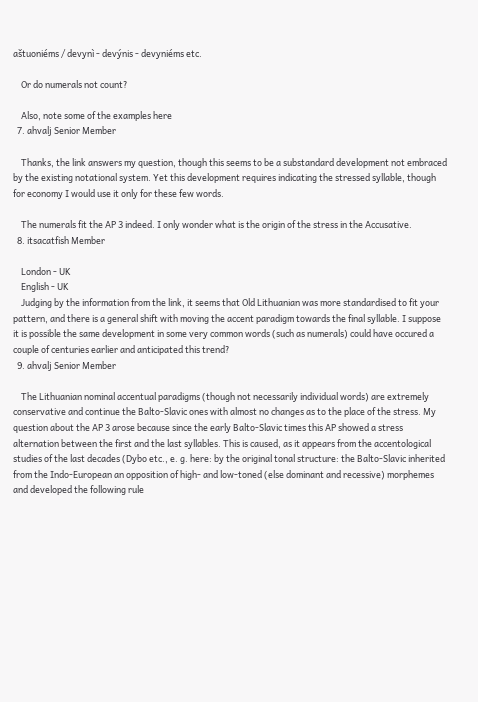aštuoniéms / devynì - devýnis - devyniéms etc.

    Or do numerals not count?

    Also, note some of the examples here
  7. ahvalj Senior Member

    Thanks, the link answers my question, though this seems to be a substandard development not embraced by the existing notational system. Yet this development requires indicating the stressed syllable, though for economy I would use it only for these few words.

    The numerals fit the AP 3 indeed. I only wonder what is the origin of the stress in the Accusative.
  8. itsacatfish Member

    London - UK
    English - UK
    Judging by the information from the link, it seems that Old Lithuanian was more standardised to fit your pattern, and there is a general shift with moving the accent paradigm towards the final syllable. I suppose it is possible the same development in some very common words (such as numerals) could have occured a couple of centuries earlier and anticipated this trend?
  9. ahvalj Senior Member

    The Lithuanian nominal accentual paradigms (though not necessarily individual words) are extremely conservative and continue the Balto-Slavic ones with almost no changes as to the place of the stress. My question about the AP 3 arose because since the early Balto-Slavic times this AP showed a stress alternation between the first and the last syllables. This is caused, as it appears from the accentological studies of the last decades (Dybo etc., e. g. here: by the original tonal structure: the Balto-Slavic inherited from the Indo-European an opposition of high- and low-toned (else dominant and recessive) morphemes and developed the following rule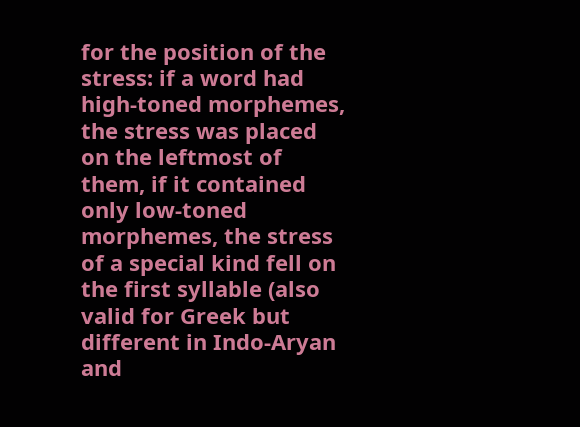for the position of the stress: if a word had high-toned morphemes, the stress was placed on the leftmost of them, if it contained only low-toned morphemes, the stress of a special kind fell on the first syllable (also valid for Greek but different in Indo-Aryan and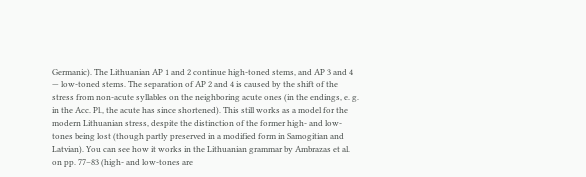Germanic). The Lithuanian AP 1 and 2 continue high-toned stems, and AP 3 and 4 — low-toned stems. The separation of AP 2 and 4 is caused by the shift of the stress from non-acute syllables on the neighboring acute ones (in the endings, e. g. in the Acc. Pl., the acute has since shortened). This still works as a model for the modern Lithuanian stress, despite the distinction of the former high- and low-tones being lost (though partly preserved in a modified form in Samogitian and Latvian). You can see how it works in the Lithuanian grammar by Ambrazas et al. on pp. 77–83 (high- and low-tones are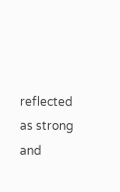reflected as strong and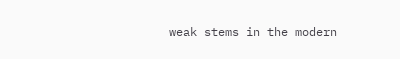weak stems in the modern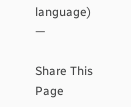language) —

Share This Page